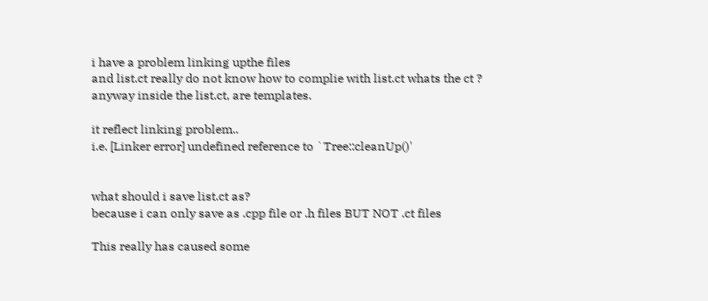i have a problem linking upthe files
and list.ct really do not know how to complie with list.ct whats the ct ?
anyway inside the list.ct, are templates.

it reflect linking problem..
i.e. [Linker error] undefined reference to `Tree::cleanUp()'


what should i save list.ct as?
because i can only save as .cpp file or .h files BUT NOT .ct files

This really has caused some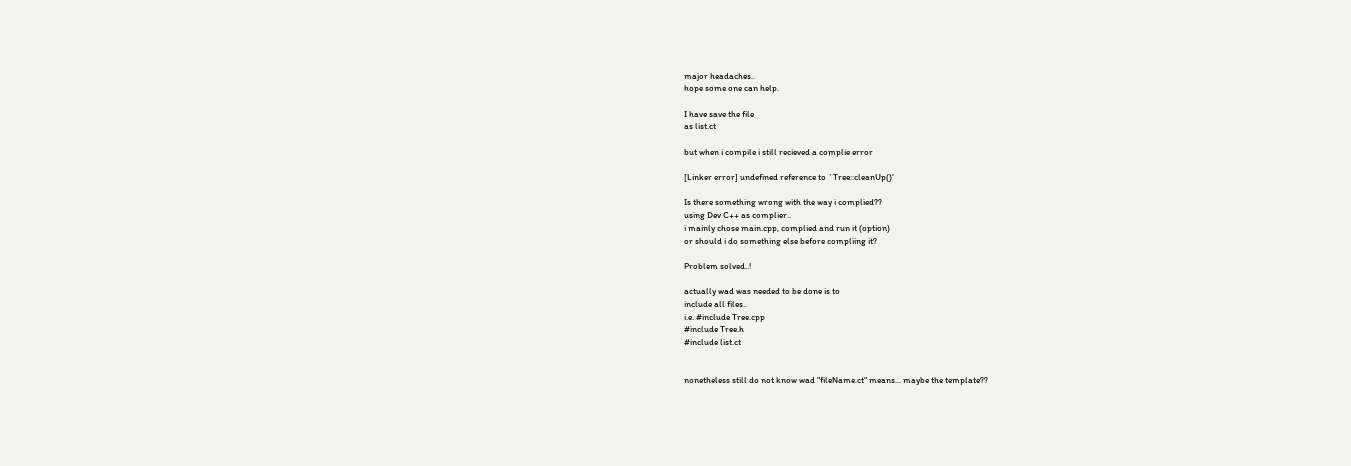major headaches..
hope some one can help.

I have save the file
as list.ct

but when i compile i still recieved a complie error

[Linker error] undefined reference to `Tree::cleanUp()'

Is there something wrong with the way i complied??
using Dev C++ as complier..
i mainly chose main.cpp, complied and run it (option)
or should i do something else before compliing it?

Problem solved..!

actually wad was needed to be done is to
include all files..
i.e. #include Tree.cpp
#include Tree.h
#include list.ct


nonetheless still do not know wad "fileName.ct" means... maybe the template??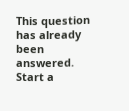This question has already been answered. Start a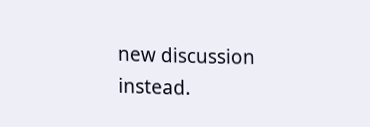new discussion instead.